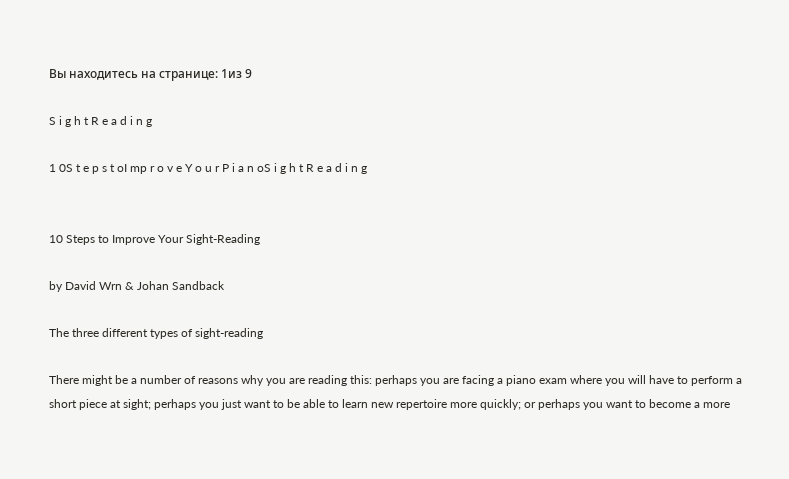Вы находитесь на странице: 1из 9

S i g h t R e a d i n g

1 0S t e p s t oI mp r o v e Y o u r P i a n oS i g h t R e a d i n g


10 Steps to Improve Your Sight-Reading

by David Wrn & Johan Sandback

The three different types of sight-reading

There might be a number of reasons why you are reading this: perhaps you are facing a piano exam where you will have to perform a short piece at sight; perhaps you just want to be able to learn new repertoire more quickly; or perhaps you want to become a more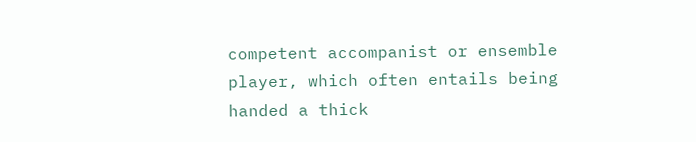competent accompanist or ensemble player, which often entails being handed a thick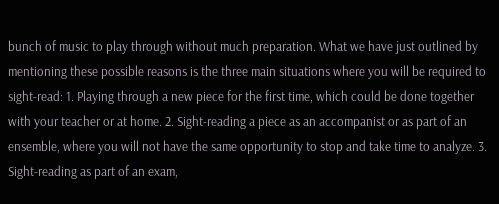bunch of music to play through without much preparation. What we have just outlined by mentioning these possible reasons is the three main situations where you will be required to sight-read: 1. Playing through a new piece for the first time, which could be done together with your teacher or at home. 2. Sight-reading a piece as an accompanist or as part of an ensemble, where you will not have the same opportunity to stop and take time to analyze. 3. Sight-reading as part of an exam,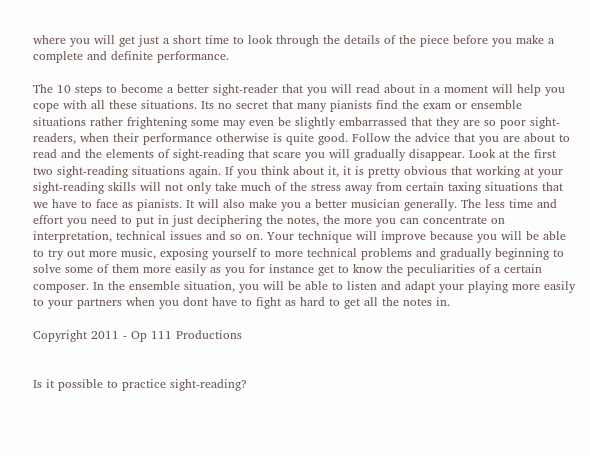where you will get just a short time to look through the details of the piece before you make a complete and definite performance.

The 10 steps to become a better sight-reader that you will read about in a moment will help you cope with all these situations. Its no secret that many pianists find the exam or ensemble situations rather frightening some may even be slightly embarrassed that they are so poor sight-readers, when their performance otherwise is quite good. Follow the advice that you are about to read and the elements of sight-reading that scare you will gradually disappear. Look at the first two sight-reading situations again. If you think about it, it is pretty obvious that working at your sight-reading skills will not only take much of the stress away from certain taxing situations that we have to face as pianists. It will also make you a better musician generally. The less time and effort you need to put in just deciphering the notes, the more you can concentrate on interpretation, technical issues and so on. Your technique will improve because you will be able to try out more music, exposing yourself to more technical problems and gradually beginning to solve some of them more easily as you for instance get to know the peculiarities of a certain composer. In the ensemble situation, you will be able to listen and adapt your playing more easily to your partners when you dont have to fight as hard to get all the notes in.

Copyright 2011 - Op 111 Productions


Is it possible to practice sight-reading?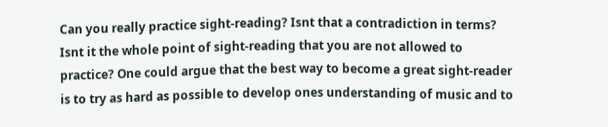Can you really practice sight-reading? Isnt that a contradiction in terms? Isnt it the whole point of sight-reading that you are not allowed to practice? One could argue that the best way to become a great sight-reader is to try as hard as possible to develop ones understanding of music and to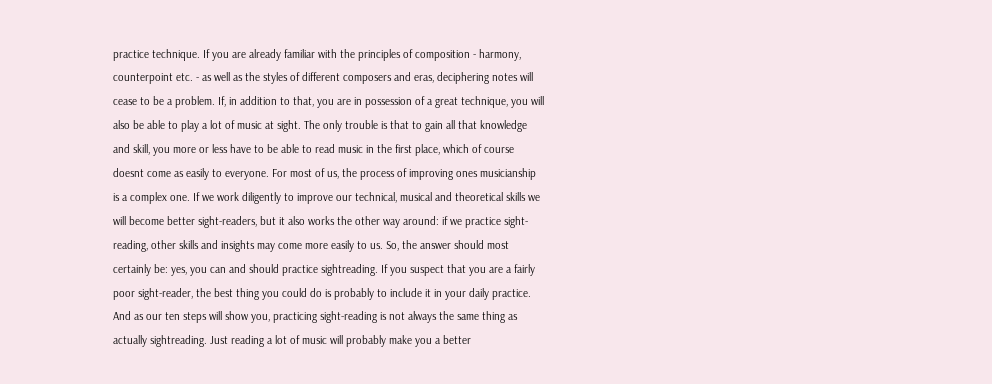practice technique. If you are already familiar with the principles of composition - harmony, counterpoint etc. - as well as the styles of different composers and eras, deciphering notes will cease to be a problem. If, in addition to that, you are in possession of a great technique, you will also be able to play a lot of music at sight. The only trouble is that to gain all that knowledge and skill, you more or less have to be able to read music in the first place, which of course doesnt come as easily to everyone. For most of us, the process of improving ones musicianship is a complex one. If we work diligently to improve our technical, musical and theoretical skills we will become better sight-readers, but it also works the other way around: if we practice sight-reading, other skills and insights may come more easily to us. So, the answer should most certainly be: yes, you can and should practice sightreading. If you suspect that you are a fairly poor sight-reader, the best thing you could do is probably to include it in your daily practice. And as our ten steps will show you, practicing sight-reading is not always the same thing as actually sightreading. Just reading a lot of music will probably make you a better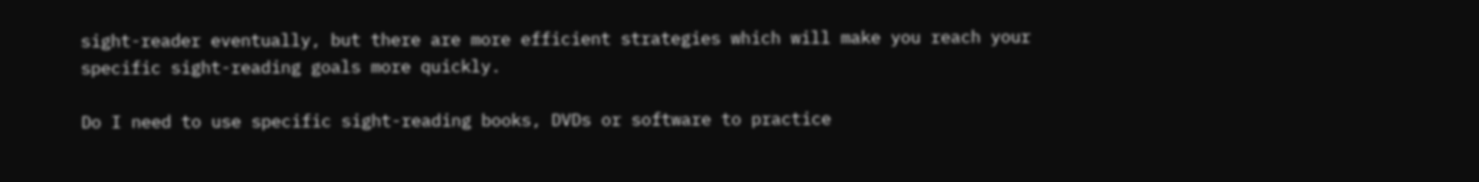sight-reader eventually, but there are more efficient strategies which will make you reach your specific sight-reading goals more quickly.

Do I need to use specific sight-reading books, DVDs or software to practice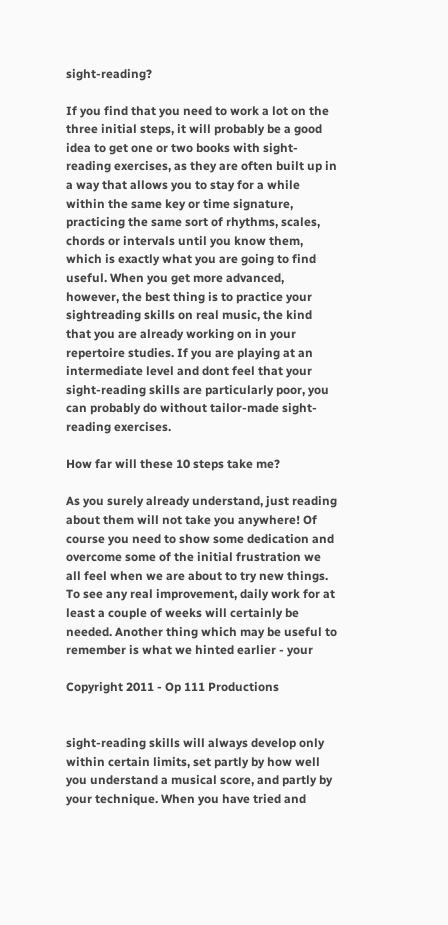sight-reading?

If you find that you need to work a lot on the three initial steps, it will probably be a good idea to get one or two books with sight-reading exercises, as they are often built up in a way that allows you to stay for a while within the same key or time signature, practicing the same sort of rhythms, scales, chords or intervals until you know them, which is exactly what you are going to find useful. When you get more advanced, however, the best thing is to practice your sightreading skills on real music, the kind that you are already working on in your repertoire studies. If you are playing at an intermediate level and dont feel that your sight-reading skills are particularly poor, you can probably do without tailor-made sight-reading exercises.

How far will these 10 steps take me?

As you surely already understand, just reading about them will not take you anywhere! Of course you need to show some dedication and overcome some of the initial frustration we all feel when we are about to try new things. To see any real improvement, daily work for at least a couple of weeks will certainly be needed. Another thing which may be useful to remember is what we hinted earlier - your

Copyright 2011 - Op 111 Productions


sight-reading skills will always develop only within certain limits, set partly by how well you understand a musical score, and partly by your technique. When you have tried and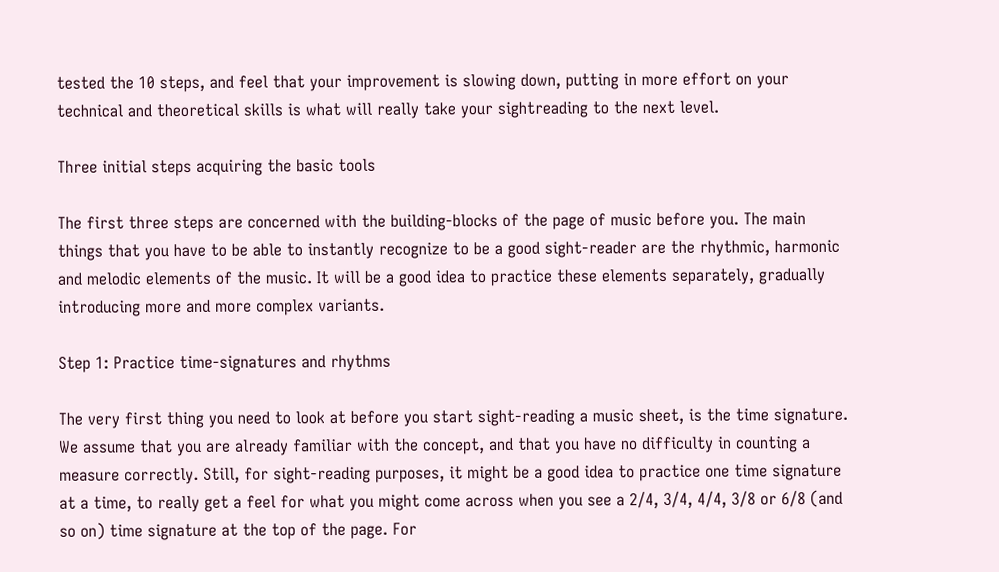tested the 10 steps, and feel that your improvement is slowing down, putting in more effort on your technical and theoretical skills is what will really take your sightreading to the next level.

Three initial steps acquiring the basic tools

The first three steps are concerned with the building-blocks of the page of music before you. The main things that you have to be able to instantly recognize to be a good sight-reader are the rhythmic, harmonic and melodic elements of the music. It will be a good idea to practice these elements separately, gradually introducing more and more complex variants.

Step 1: Practice time-signatures and rhythms

The very first thing you need to look at before you start sight-reading a music sheet, is the time signature. We assume that you are already familiar with the concept, and that you have no difficulty in counting a measure correctly. Still, for sight-reading purposes, it might be a good idea to practice one time signature at a time, to really get a feel for what you might come across when you see a 2/4, 3/4, 4/4, 3/8 or 6/8 (and so on) time signature at the top of the page. For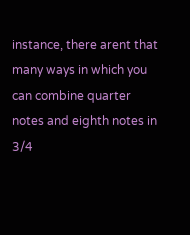instance, there arent that many ways in which you can combine quarter notes and eighth notes in 3/4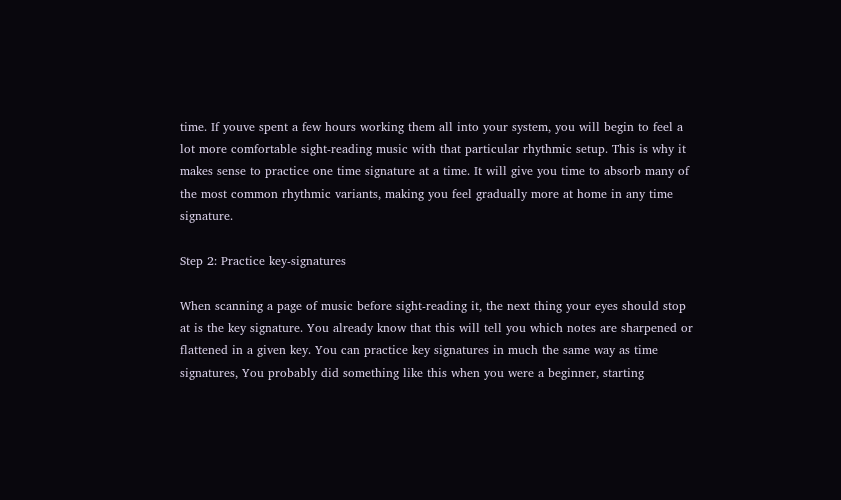time. If youve spent a few hours working them all into your system, you will begin to feel a lot more comfortable sight-reading music with that particular rhythmic setup. This is why it makes sense to practice one time signature at a time. It will give you time to absorb many of the most common rhythmic variants, making you feel gradually more at home in any time signature.

Step 2: Practice key-signatures

When scanning a page of music before sight-reading it, the next thing your eyes should stop at is the key signature. You already know that this will tell you which notes are sharpened or flattened in a given key. You can practice key signatures in much the same way as time signatures, You probably did something like this when you were a beginner, starting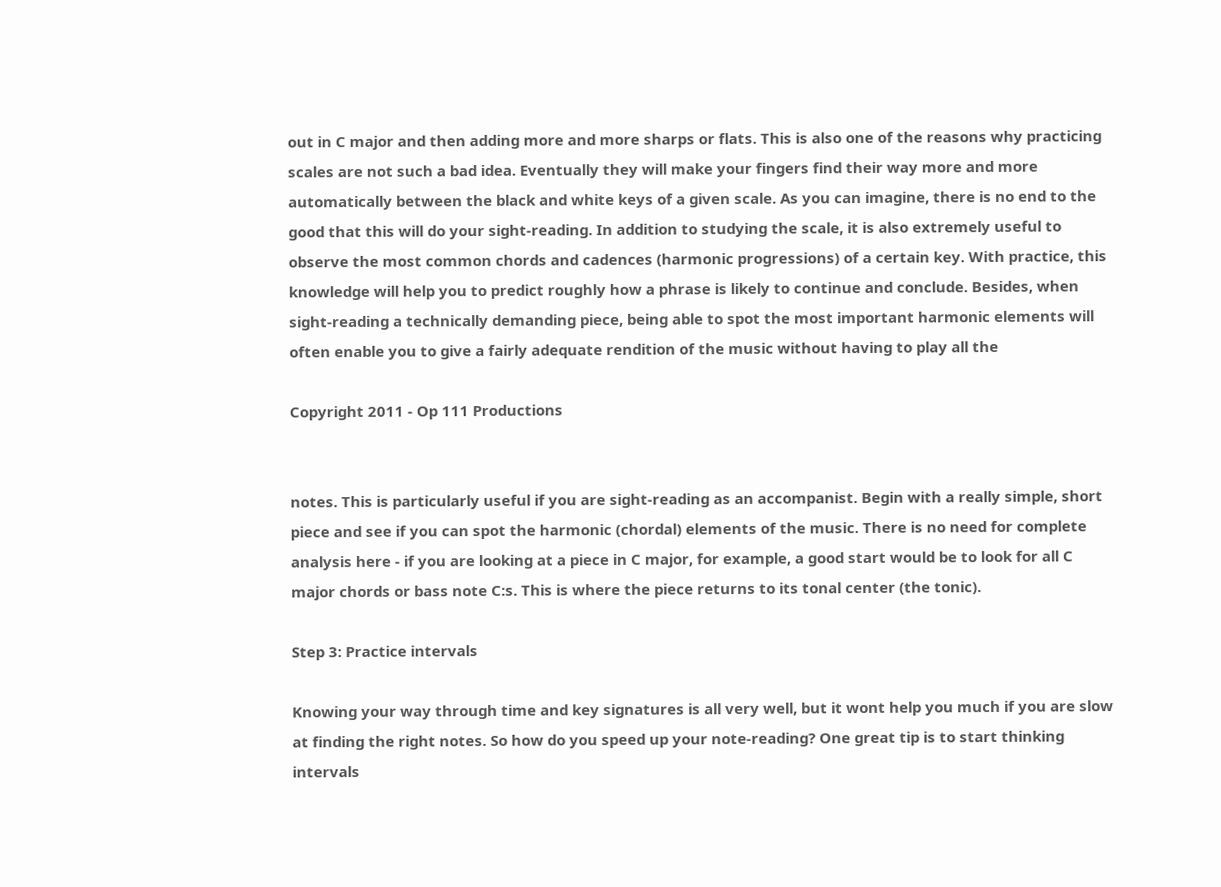out in C major and then adding more and more sharps or flats. This is also one of the reasons why practicing scales are not such a bad idea. Eventually they will make your fingers find their way more and more automatically between the black and white keys of a given scale. As you can imagine, there is no end to the good that this will do your sight-reading. In addition to studying the scale, it is also extremely useful to observe the most common chords and cadences (harmonic progressions) of a certain key. With practice, this knowledge will help you to predict roughly how a phrase is likely to continue and conclude. Besides, when sight-reading a technically demanding piece, being able to spot the most important harmonic elements will often enable you to give a fairly adequate rendition of the music without having to play all the

Copyright 2011 - Op 111 Productions


notes. This is particularly useful if you are sight-reading as an accompanist. Begin with a really simple, short piece and see if you can spot the harmonic (chordal) elements of the music. There is no need for complete analysis here - if you are looking at a piece in C major, for example, a good start would be to look for all C major chords or bass note C:s. This is where the piece returns to its tonal center (the tonic).

Step 3: Practice intervals

Knowing your way through time and key signatures is all very well, but it wont help you much if you are slow at finding the right notes. So how do you speed up your note-reading? One great tip is to start thinking intervals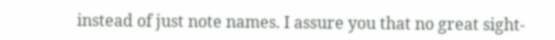instead of just note names. I assure you that no great sight-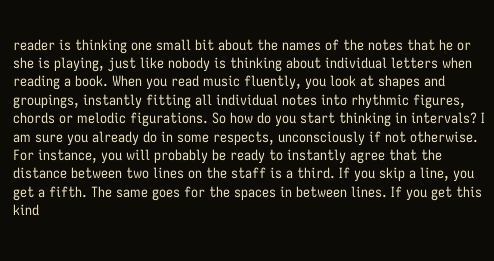reader is thinking one small bit about the names of the notes that he or she is playing, just like nobody is thinking about individual letters when reading a book. When you read music fluently, you look at shapes and groupings, instantly fitting all individual notes into rhythmic figures, chords or melodic figurations. So how do you start thinking in intervals? I am sure you already do in some respects, unconsciously if not otherwise. For instance, you will probably be ready to instantly agree that the distance between two lines on the staff is a third. If you skip a line, you get a fifth. The same goes for the spaces in between lines. If you get this kind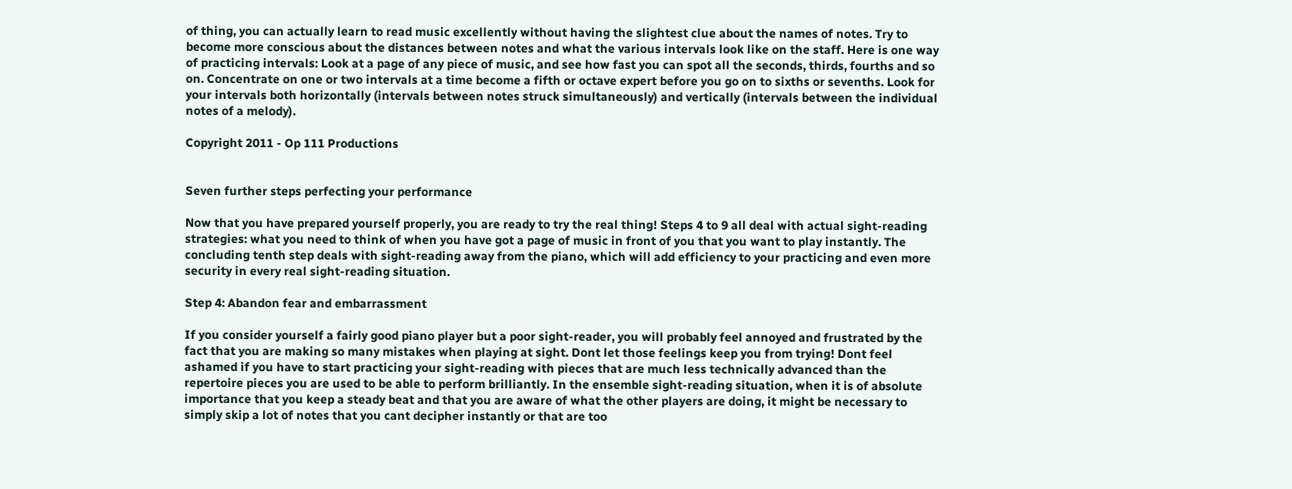of thing, you can actually learn to read music excellently without having the slightest clue about the names of notes. Try to become more conscious about the distances between notes and what the various intervals look like on the staff. Here is one way of practicing intervals: Look at a page of any piece of music, and see how fast you can spot all the seconds, thirds, fourths and so on. Concentrate on one or two intervals at a time become a fifth or octave expert before you go on to sixths or sevenths. Look for your intervals both horizontally (intervals between notes struck simultaneously) and vertically (intervals between the individual notes of a melody).

Copyright 2011 - Op 111 Productions


Seven further steps perfecting your performance

Now that you have prepared yourself properly, you are ready to try the real thing! Steps 4 to 9 all deal with actual sight-reading strategies: what you need to think of when you have got a page of music in front of you that you want to play instantly. The concluding tenth step deals with sight-reading away from the piano, which will add efficiency to your practicing and even more security in every real sight-reading situation.

Step 4: Abandon fear and embarrassment

If you consider yourself a fairly good piano player but a poor sight-reader, you will probably feel annoyed and frustrated by the fact that you are making so many mistakes when playing at sight. Dont let those feelings keep you from trying! Dont feel ashamed if you have to start practicing your sight-reading with pieces that are much less technically advanced than the repertoire pieces you are used to be able to perform brilliantly. In the ensemble sight-reading situation, when it is of absolute importance that you keep a steady beat and that you are aware of what the other players are doing, it might be necessary to simply skip a lot of notes that you cant decipher instantly or that are too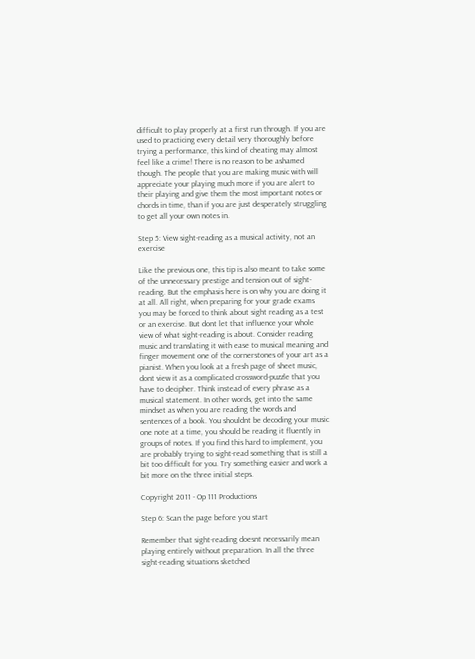difficult to play properly at a first run through. If you are used to practicing every detail very thoroughly before trying a performance, this kind of cheating may almost feel like a crime! There is no reason to be ashamed though. The people that you are making music with will appreciate your playing much more if you are alert to their playing and give them the most important notes or chords in time, than if you are just desperately struggling to get all your own notes in.

Step 5: View sight-reading as a musical activity, not an exercise

Like the previous one, this tip is also meant to take some of the unnecessary prestige and tension out of sight-reading. But the emphasis here is on why you are doing it at all. All right, when preparing for your grade exams you may be forced to think about sight reading as a test or an exercise. But dont let that influence your whole view of what sight-reading is about. Consider reading music and translating it with ease to musical meaning and finger movement one of the cornerstones of your art as a pianist. When you look at a fresh page of sheet music, dont view it as a complicated crossword-puzzle that you have to decipher. Think instead of every phrase as a musical statement. In other words, get into the same mindset as when you are reading the words and sentences of a book. You shouldnt be decoding your music one note at a time, you should be reading it fluently in groups of notes. If you find this hard to implement, you are probably trying to sight-read something that is still a bit too difficult for you. Try something easier and work a bit more on the three initial steps.

Copyright 2011 - Op 111 Productions

Step 6: Scan the page before you start

Remember that sight-reading doesnt necessarily mean playing entirely without preparation. In all the three sight-reading situations sketched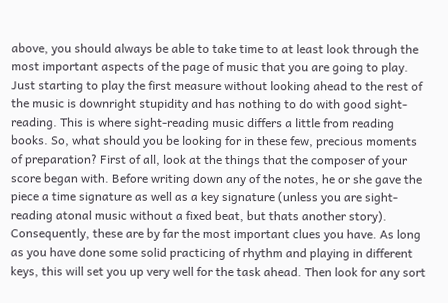above, you should always be able to take time to at least look through the most important aspects of the page of music that you are going to play. Just starting to play the first measure without looking ahead to the rest of the music is downright stupidity and has nothing to do with good sight-reading. This is where sight-reading music differs a little from reading books. So, what should you be looking for in these few, precious moments of preparation? First of all, look at the things that the composer of your score began with. Before writing down any of the notes, he or she gave the piece a time signature as well as a key signature (unless you are sight-reading atonal music without a fixed beat, but thats another story). Consequently, these are by far the most important clues you have. As long as you have done some solid practicing of rhythm and playing in different keys, this will set you up very well for the task ahead. Then look for any sort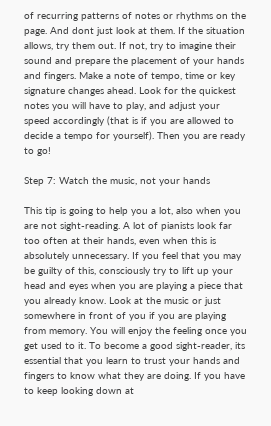of recurring patterns of notes or rhythms on the page. And dont just look at them. If the situation allows, try them out. If not, try to imagine their sound and prepare the placement of your hands and fingers. Make a note of tempo, time or key signature changes ahead. Look for the quickest notes you will have to play, and adjust your speed accordingly (that is if you are allowed to decide a tempo for yourself). Then you are ready to go!

Step 7: Watch the music, not your hands

This tip is going to help you a lot, also when you are not sight-reading. A lot of pianists look far too often at their hands, even when this is absolutely unnecessary. If you feel that you may be guilty of this, consciously try to lift up your head and eyes when you are playing a piece that you already know. Look at the music or just somewhere in front of you if you are playing from memory. You will enjoy the feeling once you get used to it. To become a good sight-reader, its essential that you learn to trust your hands and fingers to know what they are doing. If you have to keep looking down at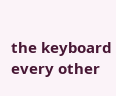the keyboard every other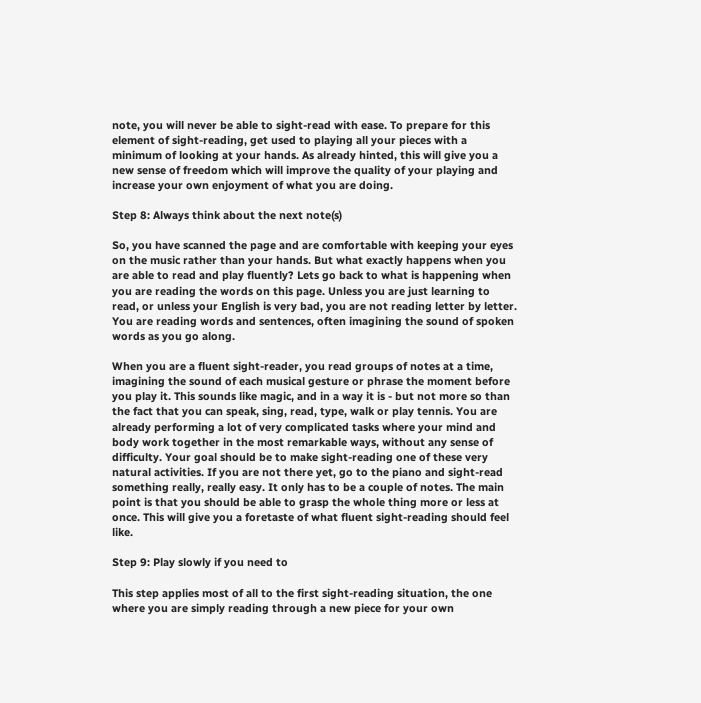note, you will never be able to sight-read with ease. To prepare for this element of sight-reading, get used to playing all your pieces with a minimum of looking at your hands. As already hinted, this will give you a new sense of freedom which will improve the quality of your playing and increase your own enjoyment of what you are doing.

Step 8: Always think about the next note(s)

So, you have scanned the page and are comfortable with keeping your eyes on the music rather than your hands. But what exactly happens when you are able to read and play fluently? Lets go back to what is happening when you are reading the words on this page. Unless you are just learning to read, or unless your English is very bad, you are not reading letter by letter. You are reading words and sentences, often imagining the sound of spoken words as you go along.

When you are a fluent sight-reader, you read groups of notes at a time, imagining the sound of each musical gesture or phrase the moment before you play it. This sounds like magic, and in a way it is - but not more so than the fact that you can speak, sing, read, type, walk or play tennis. You are already performing a lot of very complicated tasks where your mind and body work together in the most remarkable ways, without any sense of difficulty. Your goal should be to make sight-reading one of these very natural activities. If you are not there yet, go to the piano and sight-read something really, really easy. It only has to be a couple of notes. The main point is that you should be able to grasp the whole thing more or less at once. This will give you a foretaste of what fluent sight-reading should feel like.

Step 9: Play slowly if you need to

This step applies most of all to the first sight-reading situation, the one where you are simply reading through a new piece for your own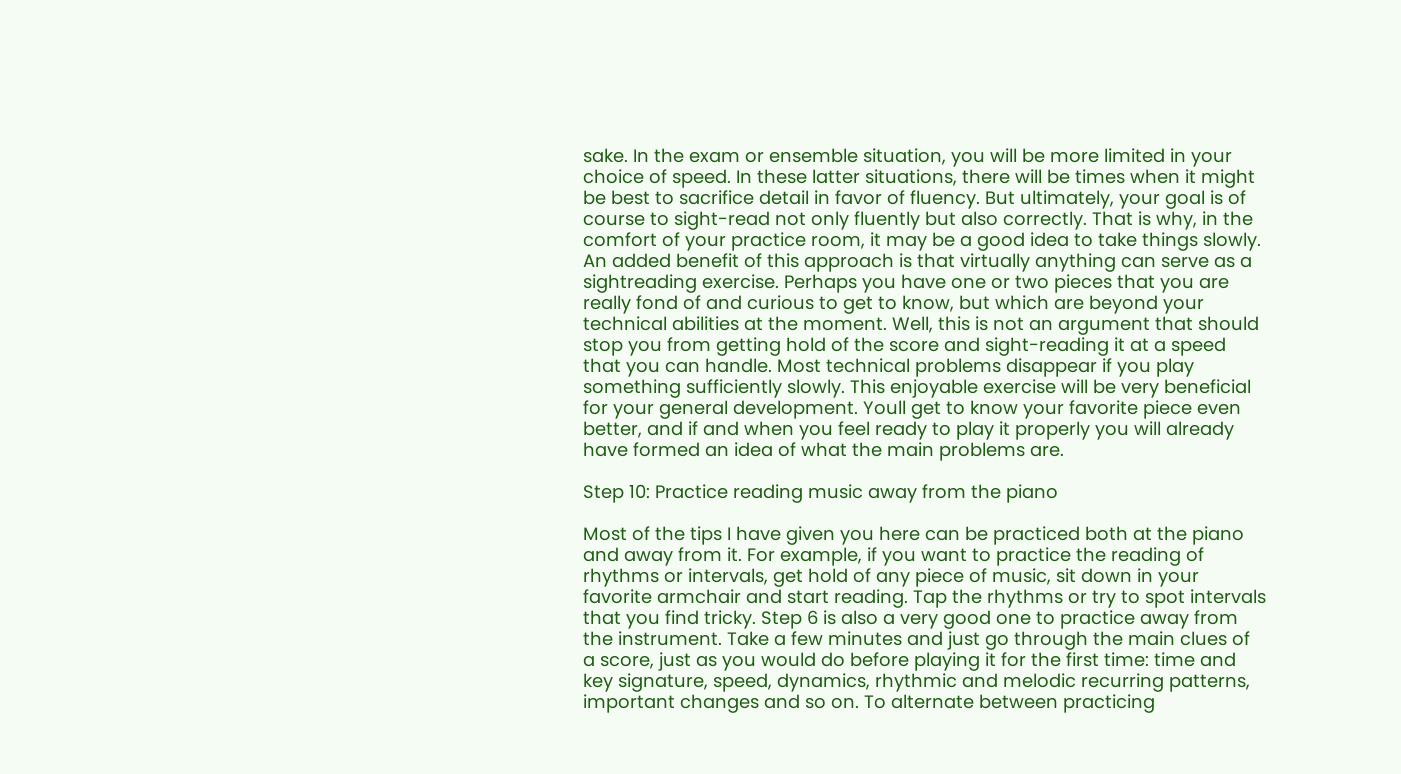sake. In the exam or ensemble situation, you will be more limited in your choice of speed. In these latter situations, there will be times when it might be best to sacrifice detail in favor of fluency. But ultimately, your goal is of course to sight-read not only fluently but also correctly. That is why, in the comfort of your practice room, it may be a good idea to take things slowly. An added benefit of this approach is that virtually anything can serve as a sightreading exercise. Perhaps you have one or two pieces that you are really fond of and curious to get to know, but which are beyond your technical abilities at the moment. Well, this is not an argument that should stop you from getting hold of the score and sight-reading it at a speed that you can handle. Most technical problems disappear if you play something sufficiently slowly. This enjoyable exercise will be very beneficial for your general development. Youll get to know your favorite piece even better, and if and when you feel ready to play it properly you will already have formed an idea of what the main problems are.

Step 10: Practice reading music away from the piano

Most of the tips I have given you here can be practiced both at the piano and away from it. For example, if you want to practice the reading of rhythms or intervals, get hold of any piece of music, sit down in your favorite armchair and start reading. Tap the rhythms or try to spot intervals that you find tricky. Step 6 is also a very good one to practice away from the instrument. Take a few minutes and just go through the main clues of a score, just as you would do before playing it for the first time: time and key signature, speed, dynamics, rhythmic and melodic recurring patterns, important changes and so on. To alternate between practicing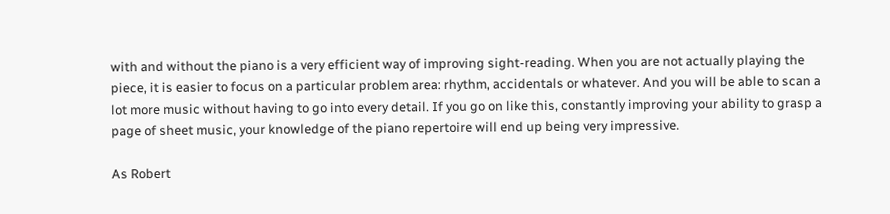with and without the piano is a very efficient way of improving sight-reading. When you are not actually playing the piece, it is easier to focus on a particular problem area: rhythm, accidentals or whatever. And you will be able to scan a lot more music without having to go into every detail. If you go on like this, constantly improving your ability to grasp a page of sheet music, your knowledge of the piano repertoire will end up being very impressive.

As Robert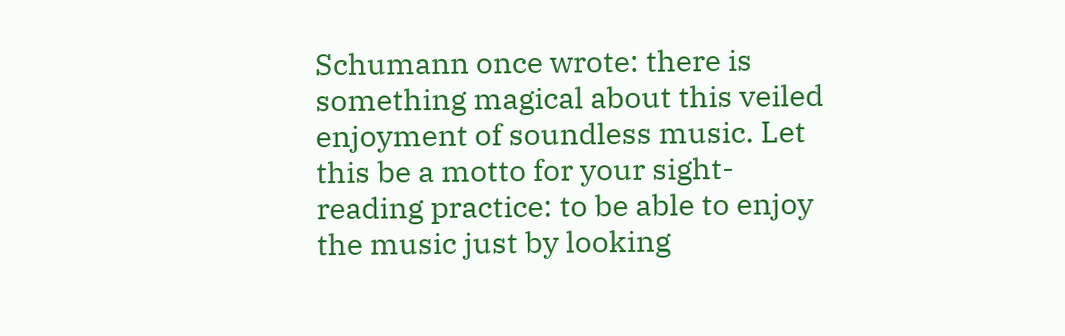Schumann once wrote: there is something magical about this veiled enjoyment of soundless music. Let this be a motto for your sight-reading practice: to be able to enjoy the music just by looking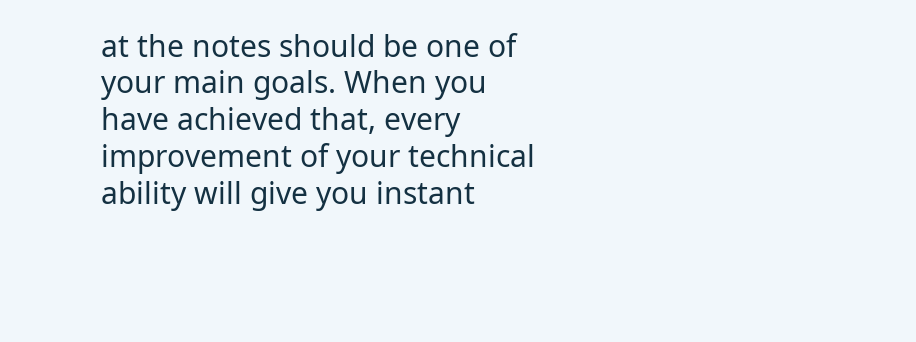at the notes should be one of your main goals. When you have achieved that, every improvement of your technical ability will give you instant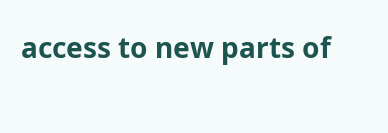access to new parts of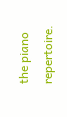the piano repertoire.